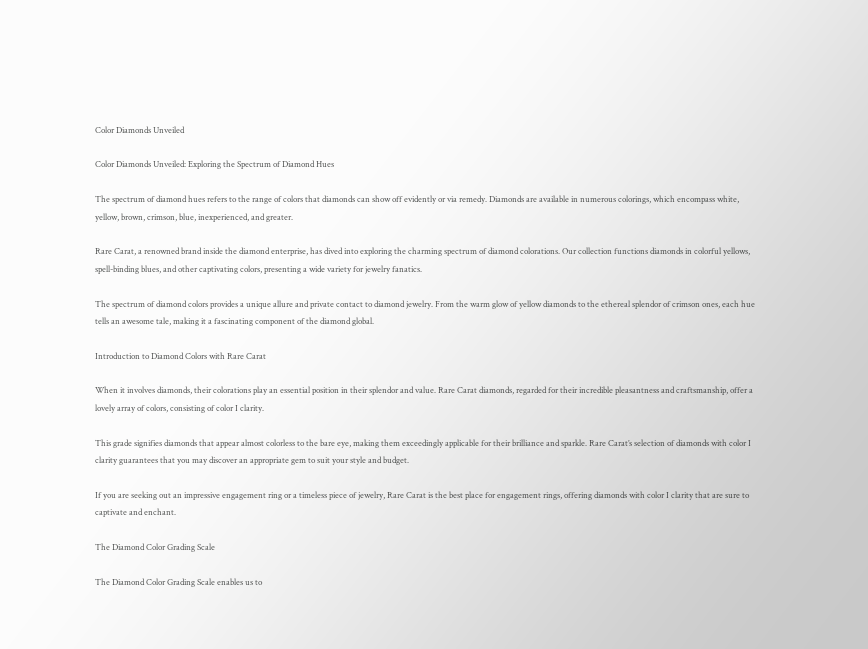Color Diamonds Unveiled

Color Diamonds Unveiled: Exploring the Spectrum of Diamond Hues

The spectrum of diamond hues refers to the range of colors that diamonds can show off evidently or via remedy. Diamonds are available in numerous colorings, which encompass white, yellow, brown, crimson, blue, inexperienced, and greater.

Rare Carat, a renowned brand inside the diamond enterprise, has dived into exploring the charming spectrum of diamond colorations. Our collection functions diamonds in colorful yellows, spell-binding blues, and other captivating colors, presenting a wide variety for jewelry fanatics.

The spectrum of diamond colors provides a unique allure and private contact to diamond jewelry. From the warm glow of yellow diamonds to the ethereal splendor of crimson ones, each hue tells an awesome tale, making it a fascinating component of the diamond global.

Introduction to Diamond Colors with Rare Carat

When it involves diamonds, their colorations play an essential position in their splendor and value. Rare Carat diamonds, regarded for their incredible pleasantness and craftsmanship, offer a lovely array of colors, consisting of color I clarity.

This grade signifies diamonds that appear almost colorless to the bare eye, making them exceedingly applicable for their brilliance and sparkle. Rare Carat’s selection of diamonds with color I clarity guarantees that you may discover an appropriate gem to suit your style and budget.

If you are seeking out an impressive engagement ring or a timeless piece of jewelry, Rare Carat is the best place for engagement rings, offering diamonds with color I clarity that are sure to captivate and enchant.

The Diamond Color Grading Scale

The Diamond Color Grading Scale enables us to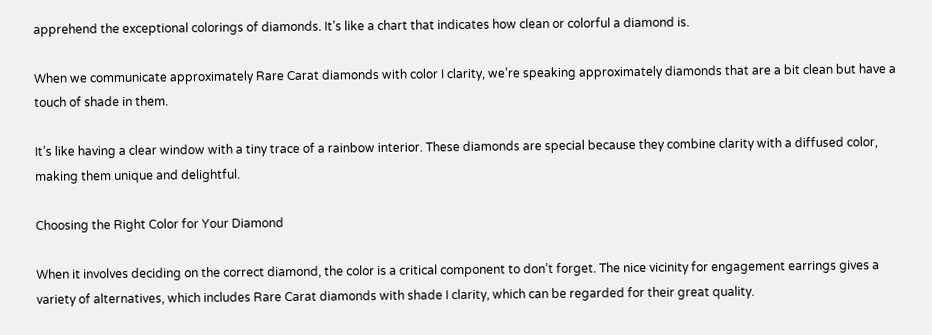apprehend the exceptional colorings of diamonds. It’s like a chart that indicates how clean or colorful a diamond is.

When we communicate approximately Rare Carat diamonds with color I clarity, we’re speaking approximately diamonds that are a bit clean but have a touch of shade in them.

It’s like having a clear window with a tiny trace of a rainbow interior. These diamonds are special because they combine clarity with a diffused color, making them unique and delightful.

Choosing the Right Color for Your Diamond

When it involves deciding on the correct diamond, the color is a critical component to don’t forget. The nice vicinity for engagement earrings gives a variety of alternatives, which includes Rare Carat diamonds with shade I clarity, which can be regarded for their great quality.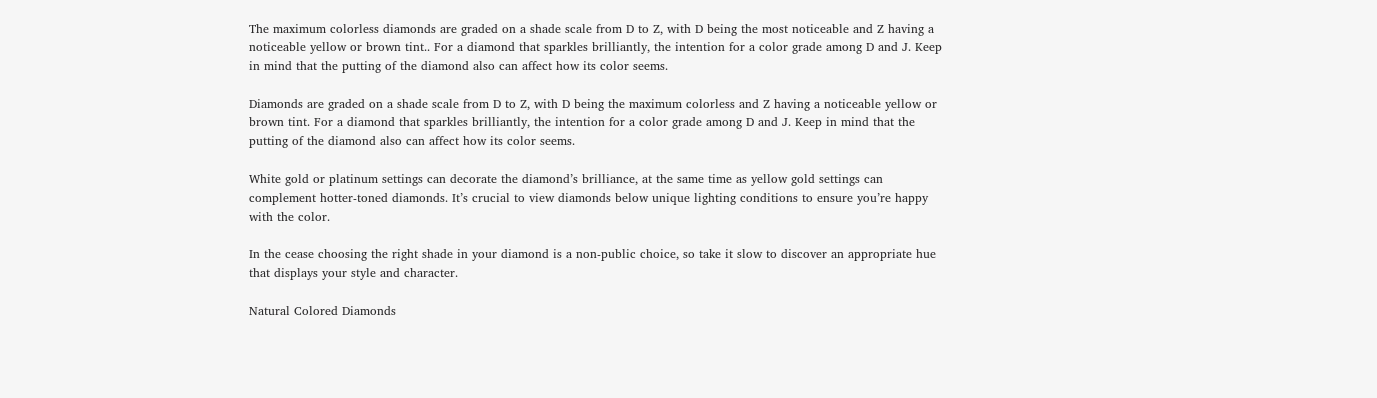The maximum colorless diamonds are graded on a shade scale from D to Z, with D being the most noticeable and Z having a noticeable yellow or brown tint.. For a diamond that sparkles brilliantly, the intention for a color grade among D and J. Keep in mind that the putting of the diamond also can affect how its color seems.

Diamonds are graded on a shade scale from D to Z, with D being the maximum colorless and Z having a noticeable yellow or brown tint. For a diamond that sparkles brilliantly, the intention for a color grade among D and J. Keep in mind that the putting of the diamond also can affect how its color seems.

White gold or platinum settings can decorate the diamond’s brilliance, at the same time as yellow gold settings can complement hotter-toned diamonds. It’s crucial to view diamonds below unique lighting conditions to ensure you’re happy with the color.

In the cease choosing the right shade in your diamond is a non-public choice, so take it slow to discover an appropriate hue that displays your style and character.

Natural Colored Diamonds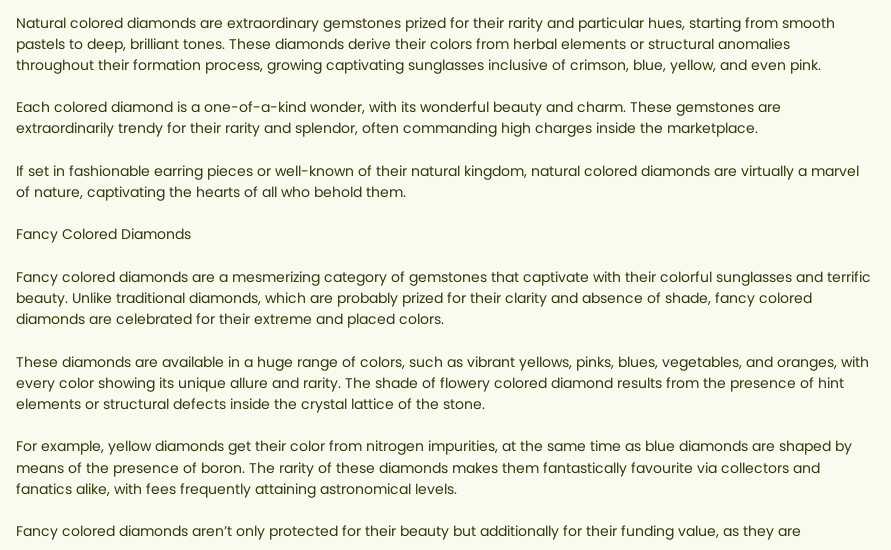Natural colored diamonds are extraordinary gemstones prized for their rarity and particular hues, starting from smooth pastels to deep, brilliant tones. These diamonds derive their colors from herbal elements or structural anomalies throughout their formation process, growing captivating sunglasses inclusive of crimson, blue, yellow, and even pink.

Each colored diamond is a one-of-a-kind wonder, with its wonderful beauty and charm. These gemstones are extraordinarily trendy for their rarity and splendor, often commanding high charges inside the marketplace.

If set in fashionable earring pieces or well-known of their natural kingdom, natural colored diamonds are virtually a marvel of nature, captivating the hearts of all who behold them.

Fancy Colored Diamonds

Fancy colored diamonds are a mesmerizing category of gemstones that captivate with their colorful sunglasses and terrific beauty. Unlike traditional diamonds, which are probably prized for their clarity and absence of shade, fancy colored diamonds are celebrated for their extreme and placed colors.

These diamonds are available in a huge range of colors, such as vibrant yellows, pinks, blues, vegetables, and oranges, with every color showing its unique allure and rarity. The shade of flowery colored diamond results from the presence of hint elements or structural defects inside the crystal lattice of the stone.

For example, yellow diamonds get their color from nitrogen impurities, at the same time as blue diamonds are shaped by means of the presence of boron. The rarity of these diamonds makes them fantastically favourite via collectors and fanatics alike, with fees frequently attaining astronomical levels.

Fancy colored diamonds aren’t only protected for their beauty but additionally for their funding value, as they are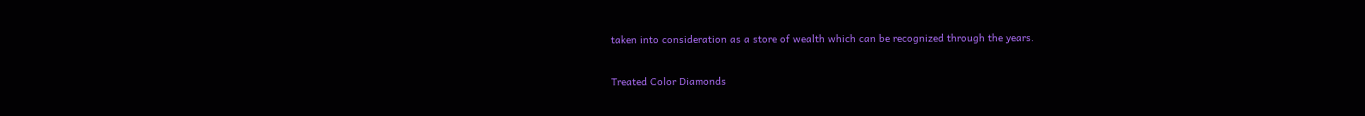taken into consideration as a store of wealth which can be recognized through the years.

Treated Color Diamonds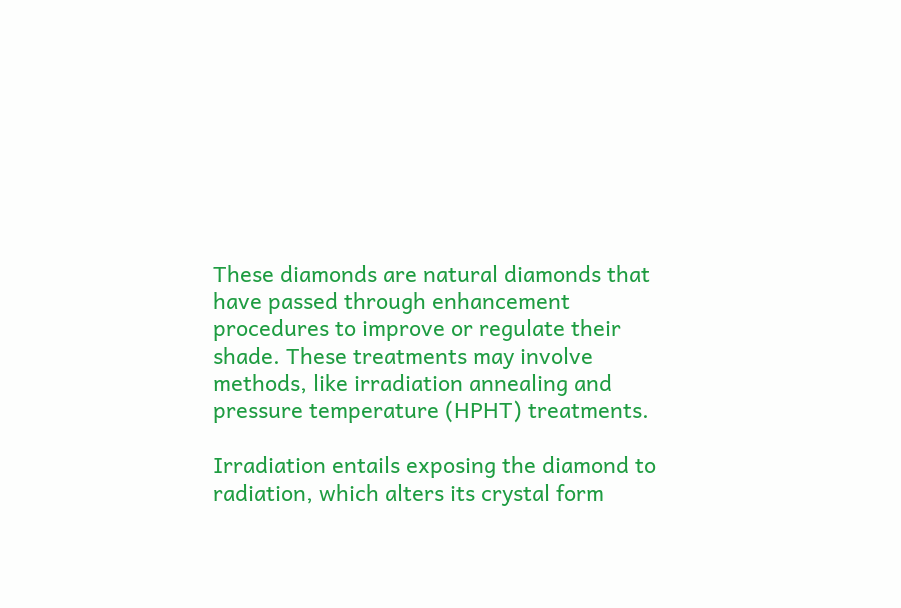These diamonds are natural diamonds that have passed through enhancement procedures to improve or regulate their shade. These treatments may involve methods, like irradiation annealing and pressure temperature (HPHT) treatments.

Irradiation entails exposing the diamond to radiation, which alters its crystal form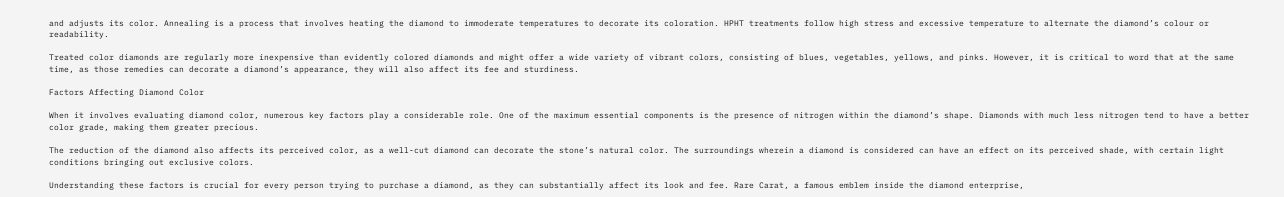and adjusts its color. Annealing is a process that involves heating the diamond to immoderate temperatures to decorate its coloration. HPHT treatments follow high stress and excessive temperature to alternate the diamond’s colour or readability.

Treated color diamonds are regularly more inexpensive than evidently colored diamonds and might offer a wide variety of vibrant colors, consisting of blues, vegetables, yellows, and pinks. However, it is critical to word that at the same time, as those remedies can decorate a diamond’s appearance, they will also affect its fee and sturdiness.

Factors Affecting Diamond Color

When it involves evaluating diamond color, numerous key factors play a considerable role. One of the maximum essential components is the presence of nitrogen within the diamond’s shape. Diamonds with much less nitrogen tend to have a better color grade, making them greater precious.

The reduction of the diamond also affects its perceived color, as a well-cut diamond can decorate the stone’s natural color. The surroundings wherein a diamond is considered can have an effect on its perceived shade, with certain light conditions bringing out exclusive colors.

Understanding these factors is crucial for every person trying to purchase a diamond, as they can substantially affect its look and fee. Rare Carat, a famous emblem inside the diamond enterprise,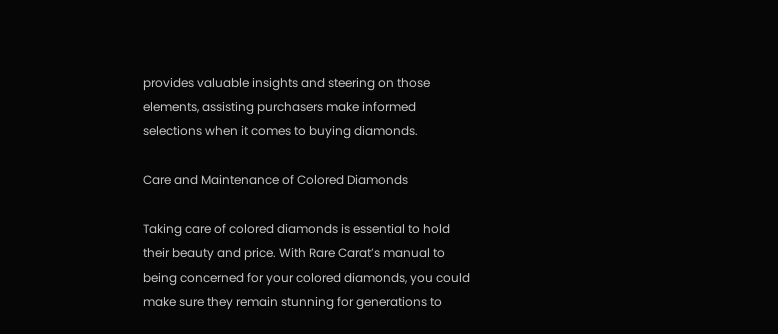provides valuable insights and steering on those elements, assisting purchasers make informed selections when it comes to buying diamonds.

Care and Maintenance of Colored Diamonds

Taking care of colored diamonds is essential to hold their beauty and price. With Rare Carat’s manual to being concerned for your colored diamonds, you could make sure they remain stunning for generations to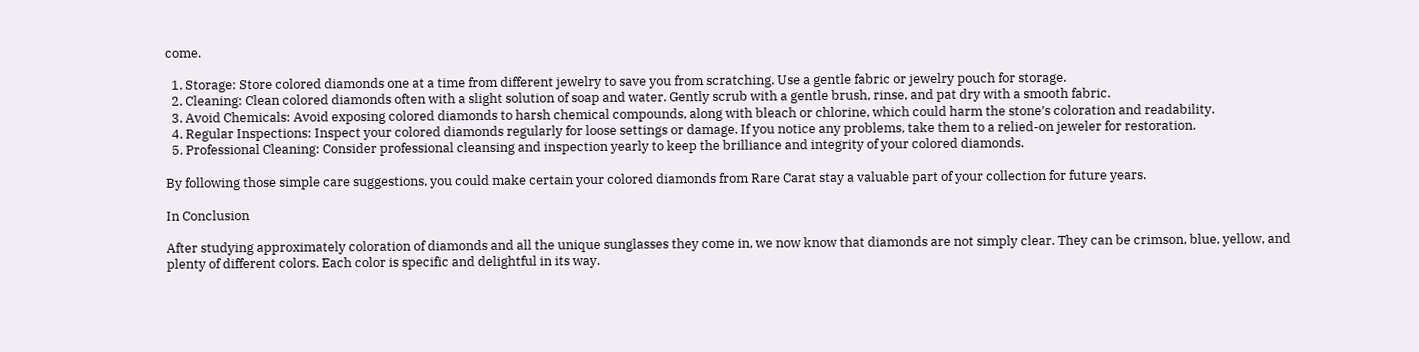come.

  1. Storage: Store colored diamonds one at a time from different jewelry to save you from scratching. Use a gentle fabric or jewelry pouch for storage.
  2. Cleaning: Clean colored diamonds often with a slight solution of soap and water. Gently scrub with a gentle brush, rinse, and pat dry with a smooth fabric.
  3. Avoid Chemicals: Avoid exposing colored diamonds to harsh chemical compounds, along with bleach or chlorine, which could harm the stone’s coloration and readability.
  4. Regular Inspections: Inspect your colored diamonds regularly for loose settings or damage. If you notice any problems, take them to a relied-on jeweler for restoration.
  5. Professional Cleaning: Consider professional cleansing and inspection yearly to keep the brilliance and integrity of your colored diamonds.

By following those simple care suggestions, you could make certain your colored diamonds from Rare Carat stay a valuable part of your collection for future years.

In Conclusion

After studying approximately coloration of diamonds and all the unique sunglasses they come in, we now know that diamonds are not simply clear. They can be crimson, blue, yellow, and plenty of different colors. Each color is specific and delightful in its way.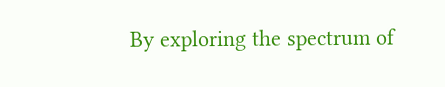By exploring the spectrum of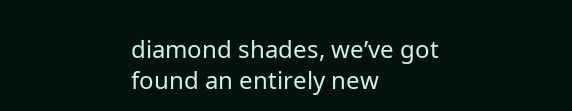diamond shades, we’ve got found an entirely new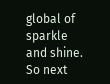global of sparkle and shine. So next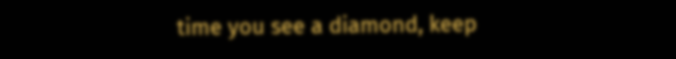time you see a diamond, keep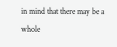in mind that there may be a whole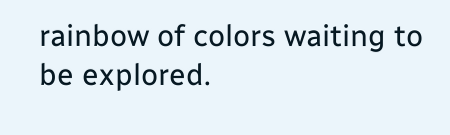rainbow of colors waiting to be explored.